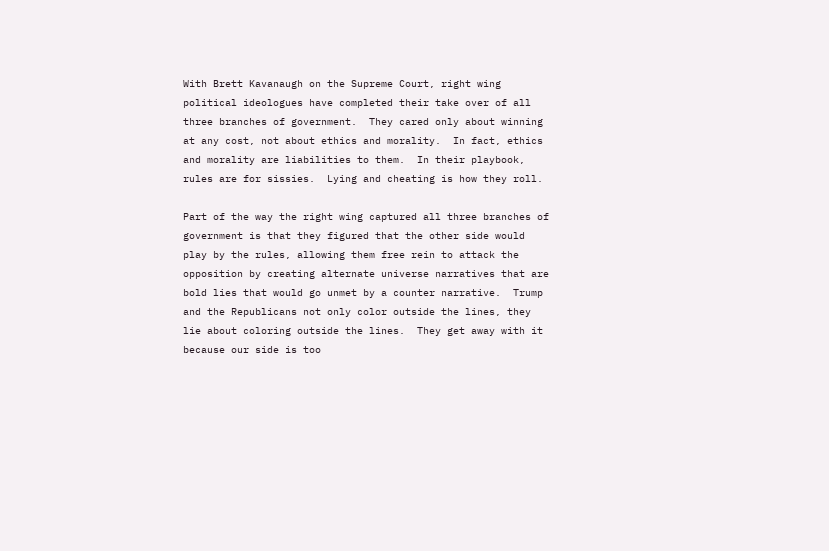With Brett Kavanaugh on the Supreme Court, right wing political ideologues have completed their take over of all three branches of government.  They cared only about winning at any cost, not about ethics and morality.  In fact, ethics and morality are liabilities to them.  In their playbook, rules are for sissies.  Lying and cheating is how they roll.

Part of the way the right wing captured all three branches of government is that they figured that the other side would play by the rules, allowing them free rein to attack the opposition by creating alternate universe narratives that are bold lies that would go unmet by a counter narrative.  Trump and the Republicans not only color outside the lines, they lie about coloring outside the lines.  They get away with it because our side is too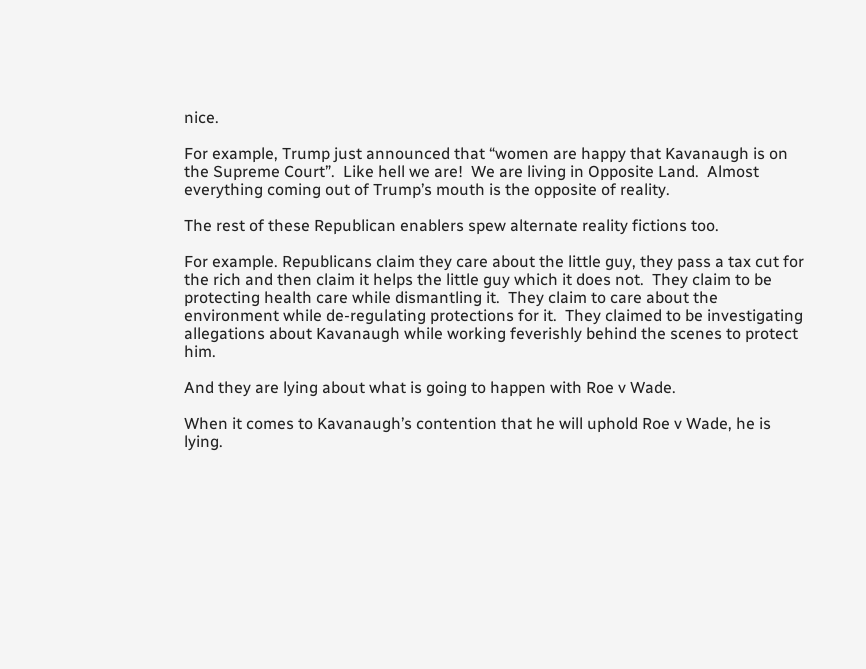nice.

For example, Trump just announced that “women are happy that Kavanaugh is on the Supreme Court”.  Like hell we are!  We are living in Opposite Land.  Almost everything coming out of Trump’s mouth is the opposite of reality.

The rest of these Republican enablers spew alternate reality fictions too.

For example. Republicans claim they care about the little guy, they pass a tax cut for the rich and then claim it helps the little guy which it does not.  They claim to be protecting health care while dismantling it.  They claim to care about the environment while de-regulating protections for it.  They claimed to be investigating allegations about Kavanaugh while working feverishly behind the scenes to protect him.

And they are lying about what is going to happen with Roe v Wade.

When it comes to Kavanaugh’s contention that he will uphold Roe v Wade, he is lying.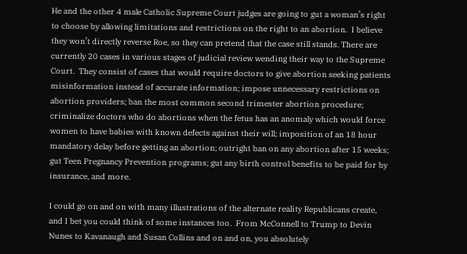He and the other 4 male Catholic Supreme Court judges are going to gut a woman’s right to choose by allowing limitations and restrictions on the right to an abortion.  I believe they won’t directly reverse Roe, so they can pretend that the case still stands. There are currently 20 cases in various stages of judicial review wending their way to the Supreme Court.  They consist of cases that would require doctors to give abortion seeking patients misinformation instead of accurate information; impose unnecessary restrictions on abortion providers; ban the most common second trimester abortion procedure; criminalize doctors who do abortions when the fetus has an anomaly which would force women to have babies with known defects against their will; imposition of an 18 hour mandatory delay before getting an abortion; outright ban on any abortion after 15 weeks; gut Teen Pregnancy Prevention programs; gut any birth control benefits to be paid for by insurance, and more.

I could go on and on with many illustrations of the alternate reality Republicans create, and I bet you could think of some instances too.  From McConnell to Trump to Devin Nunes to Kavanaugh and Susan Collins and on and on, you absolutely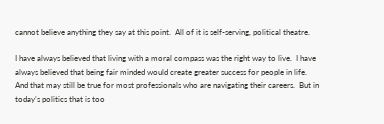cannot believe anything they say at this point.  All of it is self-serving, political theatre.

I have always believed that living with a moral compass was the right way to live.  I have always believed that being fair minded would create greater success for people in life.  And that may still be true for most professionals who are navigating their careers.  But in today’s politics that is too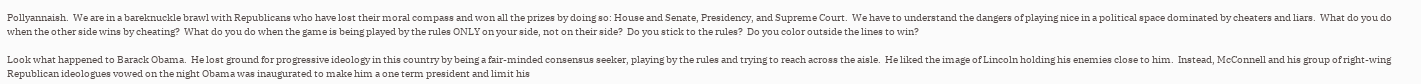Pollyannaish.  We are in a bareknuckle brawl with Republicans who have lost their moral compass and won all the prizes by doing so: House and Senate, Presidency, and Supreme Court.  We have to understand the dangers of playing nice in a political space dominated by cheaters and liars.  What do you do when the other side wins by cheating?  What do you do when the game is being played by the rules ONLY on your side, not on their side?  Do you stick to the rules?  Do you color outside the lines to win?

Look what happened to Barack Obama.  He lost ground for progressive ideology in this country by being a fair-minded consensus seeker, playing by the rules and trying to reach across the aisle.  He liked the image of Lincoln holding his enemies close to him.  Instead, McConnell and his group of right-wing Republican ideologues vowed on the night Obama was inaugurated to make him a one term president and limit his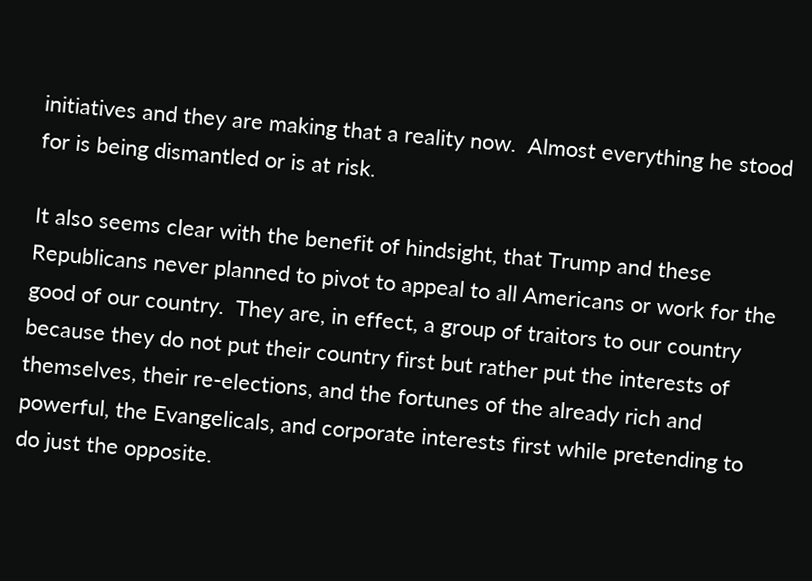initiatives and they are making that a reality now.  Almost everything he stood for is being dismantled or is at risk.

It also seems clear with the benefit of hindsight, that Trump and these Republicans never planned to pivot to appeal to all Americans or work for the good of our country.  They are, in effect, a group of traitors to our country because they do not put their country first but rather put the interests of themselves, their re-elections, and the fortunes of the already rich and powerful, the Evangelicals, and corporate interests first while pretending to do just the opposite.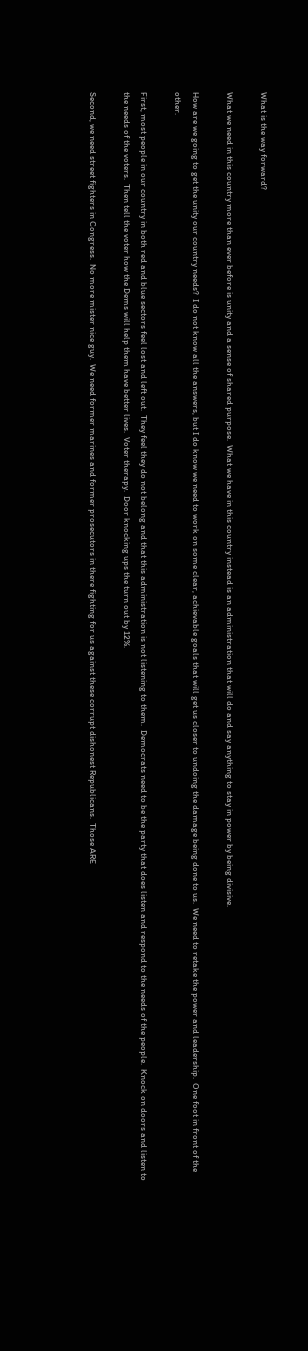What is the way forward?

What we need in this country more than ever before is unity and a sense of shared purpose.  What we have in this country instead is an administration that will do and say anything to stay in power by being divisive.

How are we going to get the unity our country needs?  I do not know all the answers, but I do know we need to work on some clear, achievable goals that will get us closer to undoing the damage being done to us.  We need to retake the power and leadership.  One foot in front of the other.

First, most people in our country in both red and blue sectors feel lost and left out.  They feel they do not belong and that this administration is not listening to them.  Democrats need to be the party that does listen and respond to the needs of the people.  Knock on doors and listen to the needs of the voters.  Then tell the voter how the Dems will help them have better lives.  Voter therapy.  Door knocking ups the turn out by 12%.

Second, we need street fighters in Congress.  No more mister nice guy.  We need former marines and former prosecutors in there fighting for us against these corrupt dishonest Republicans.  Those ARE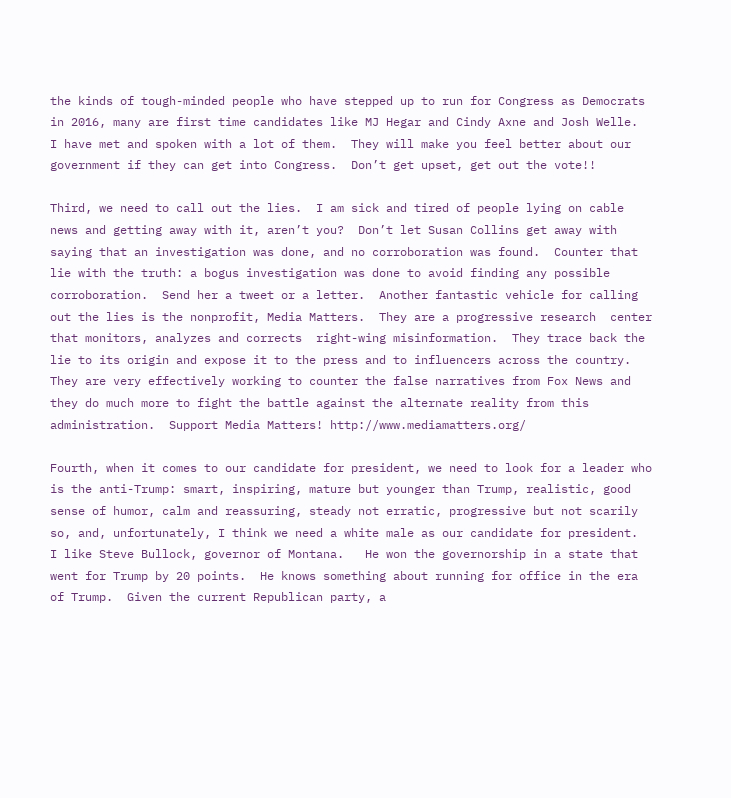the kinds of tough-minded people who have stepped up to run for Congress as Democrats in 2016, many are first time candidates like MJ Hegar and Cindy Axne and Josh Welle.  I have met and spoken with a lot of them.  They will make you feel better about our government if they can get into Congress.  Don’t get upset, get out the vote!!

Third, we need to call out the lies.  I am sick and tired of people lying on cable news and getting away with it, aren’t you?  Don’t let Susan Collins get away with saying that an investigation was done, and no corroboration was found.  Counter that lie with the truth: a bogus investigation was done to avoid finding any possible corroboration.  Send her a tweet or a letter.  Another fantastic vehicle for calling out the lies is the nonprofit, Media Matters.  They are a progressive research  center that monitors, analyzes and corrects  right-wing misinformation.  They trace back the lie to its origin and expose it to the press and to influencers across the country. They are very effectively working to counter the false narratives from Fox News and they do much more to fight the battle against the alternate reality from this administration.  Support Media Matters! http://www.mediamatters.org/

Fourth, when it comes to our candidate for president, we need to look for a leader who is the anti-Trump: smart, inspiring, mature but younger than Trump, realistic, good sense of humor, calm and reassuring, steady not erratic, progressive but not scarily so, and, unfortunately, I think we need a white male as our candidate for president.  I like Steve Bullock, governor of Montana.   He won the governorship in a state that went for Trump by 20 points.  He knows something about running for office in the era of Trump.  Given the current Republican party, a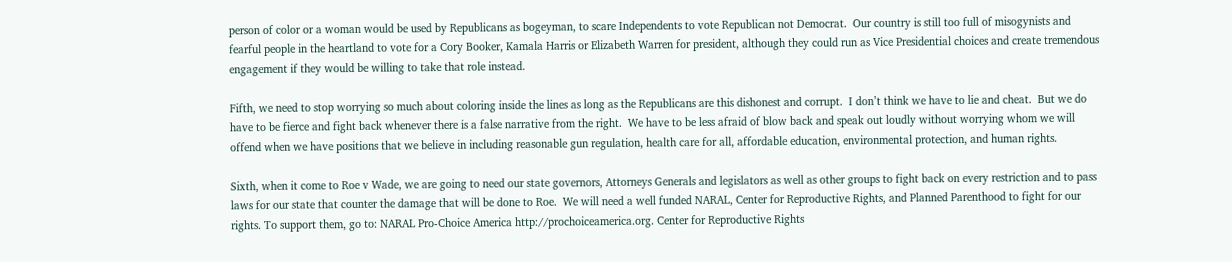person of color or a woman would be used by Republicans as bogeyman, to scare Independents to vote Republican not Democrat.  Our country is still too full of misogynists and fearful people in the heartland to vote for a Cory Booker, Kamala Harris or Elizabeth Warren for president, although they could run as Vice Presidential choices and create tremendous engagement if they would be willing to take that role instead.

Fifth, we need to stop worrying so much about coloring inside the lines as long as the Republicans are this dishonest and corrupt.  I don’t think we have to lie and cheat.  But we do have to be fierce and fight back whenever there is a false narrative from the right.  We have to be less afraid of blow back and speak out loudly without worrying whom we will offend when we have positions that we believe in including reasonable gun regulation, health care for all, affordable education, environmental protection, and human rights.

Sixth, when it come to Roe v Wade, we are going to need our state governors, Attorneys Generals and legislators as well as other groups to fight back on every restriction and to pass laws for our state that counter the damage that will be done to Roe.  We will need a well funded NARAL, Center for Reproductive Rights, and Planned Parenthood to fight for our rights. To support them, go to: NARAL Pro-Choice America http://prochoiceamerica.org. Center for Reproductive Rights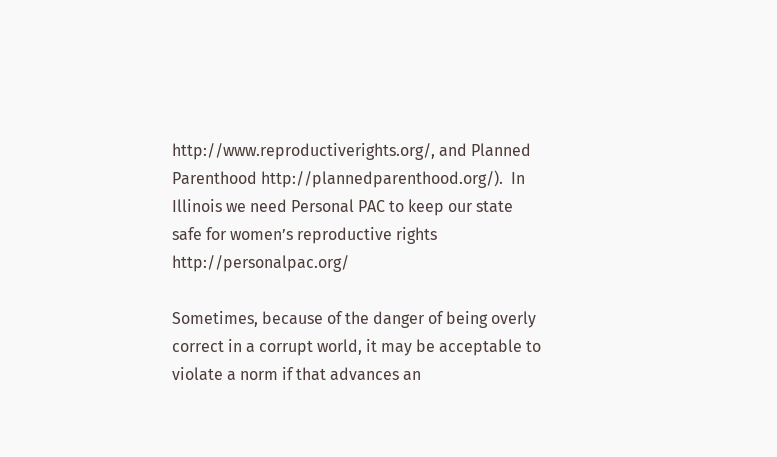http://www.reproductiverights.org/, and Planned Parenthood http://plannedparenthood.org/).  In Illinois we need Personal PAC to keep our state safe for women’s reproductive rights http://personalpac.org/

Sometimes, because of the danger of being overly correct in a corrupt world, it may be acceptable to violate a norm if that advances an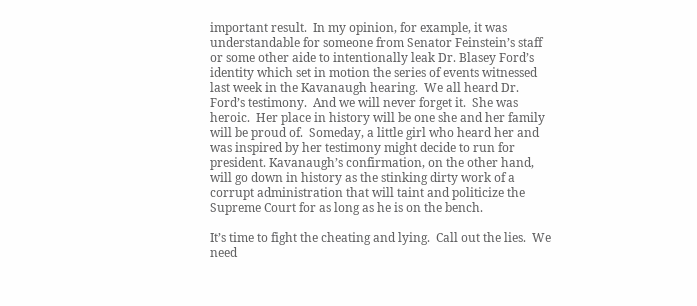important result.  In my opinion, for example, it was understandable for someone from Senator Feinstein’s staff or some other aide to intentionally leak Dr. Blasey Ford’s identity which set in motion the series of events witnessed last week in the Kavanaugh hearing.  We all heard Dr. Ford’s testimony.  And we will never forget it.  She was heroic.  Her place in history will be one she and her family will be proud of.  Someday, a little girl who heard her and was inspired by her testimony might decide to run for president. Kavanaugh’s confirmation, on the other hand, will go down in history as the stinking dirty work of a corrupt administration that will taint and politicize the Supreme Court for as long as he is on the bench.

It’s time to fight the cheating and lying.  Call out the lies.  We need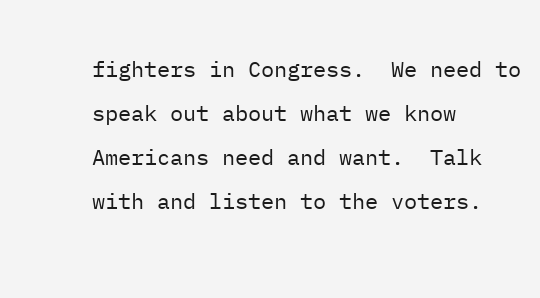fighters in Congress.  We need to speak out about what we know Americans need and want.  Talk with and listen to the voters.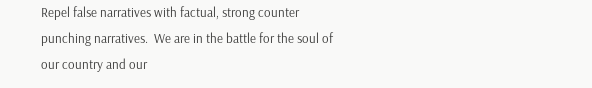Repel false narratives with factual, strong counter punching narratives.  We are in the battle for the soul of our country and our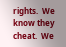rights.  We know they cheat.  We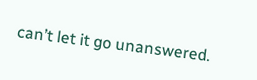can’t let it go unanswered.